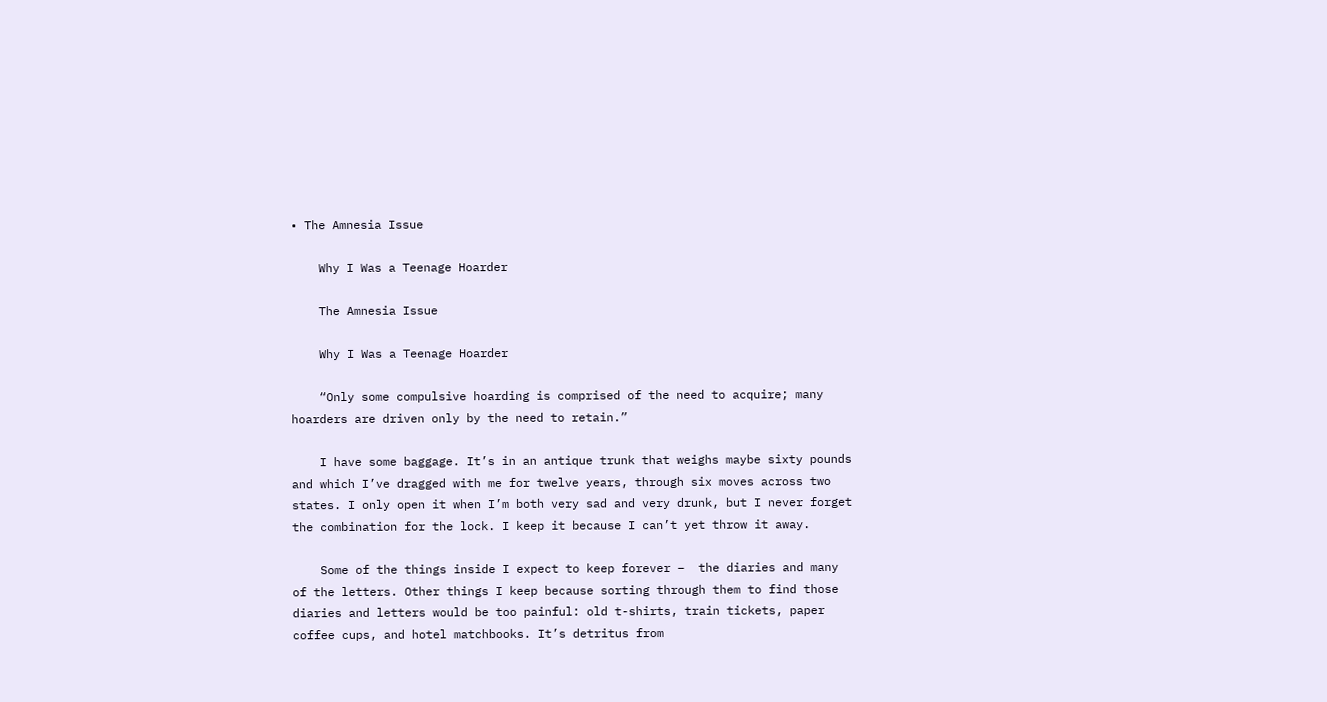• The Amnesia Issue

    Why I Was a Teenage Hoarder

    The Amnesia Issue

    Why I Was a Teenage Hoarder

    “Only some compulsive hoarding is comprised of the need to acquire; many hoarders are driven only by the need to retain.”

    I have some baggage. It’s in an antique trunk that weighs maybe sixty pounds and which I’ve dragged with me for twelve years, through six moves across two states. I only open it when I’m both very sad and very drunk, but I never forget the combination for the lock. I keep it because I can’t yet throw it away.

    Some of the things inside I expect to keep forever –  the diaries and many of the letters. Other things I keep because sorting through them to find those diaries and letters would be too painful: old t-shirts, train tickets, paper coffee cups, and hotel matchbooks. It’s detritus from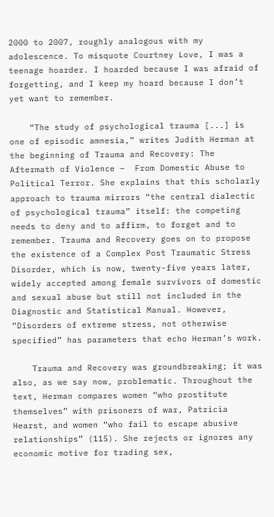2000 to 2007, roughly analogous with my adolescence. To misquote Courtney Love, I was a teenage hoarder. I hoarded because I was afraid of forgetting, and I keep my hoard because I don’t yet want to remember.

    “The study of psychological trauma [...] is one of episodic amnesia,” writes Judith Herman at the beginning of Trauma and Recovery: The Aftermath of Violence –  From Domestic Abuse to Political Terror. She explains that this scholarly approach to trauma mirrors “the central dialectic of psychological trauma” itself: the competing needs to deny and to affirm, to forget and to remember. Trauma and Recovery goes on to propose the existence of a Complex Post Traumatic Stress Disorder, which is now, twenty-five years later, widely accepted among female survivors of domestic and sexual abuse but still not included in the Diagnostic and Statistical Manual. However, “Disorders of extreme stress, not otherwise specified” has parameters that echo Herman’s work.

    Trauma and Recovery was groundbreaking; it was also, as we say now, problematic. Throughout the text, Herman compares women “who prostitute themselves” with prisoners of war, Patricia Hearst, and women “who fail to escape abusive relationships” (115). She rejects or ignores any economic motive for trading sex,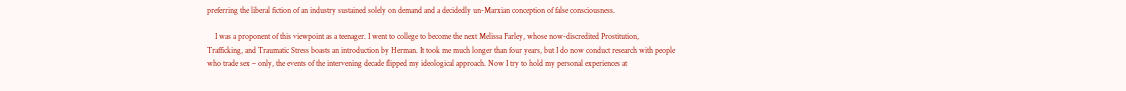preferring the liberal fiction of an industry sustained solely on demand and a decidedly un-Marxian conception of false consciousness.

    I was a proponent of this viewpoint as a teenager. I went to college to become the next Melissa Farley, whose now-discredited Prostitution, Trafficking, and Traumatic Stress boasts an introduction by Herman. It took me much longer than four years, but I do now conduct research with people who trade sex – only, the events of the intervening decade flipped my ideological approach. Now I try to hold my personal experiences at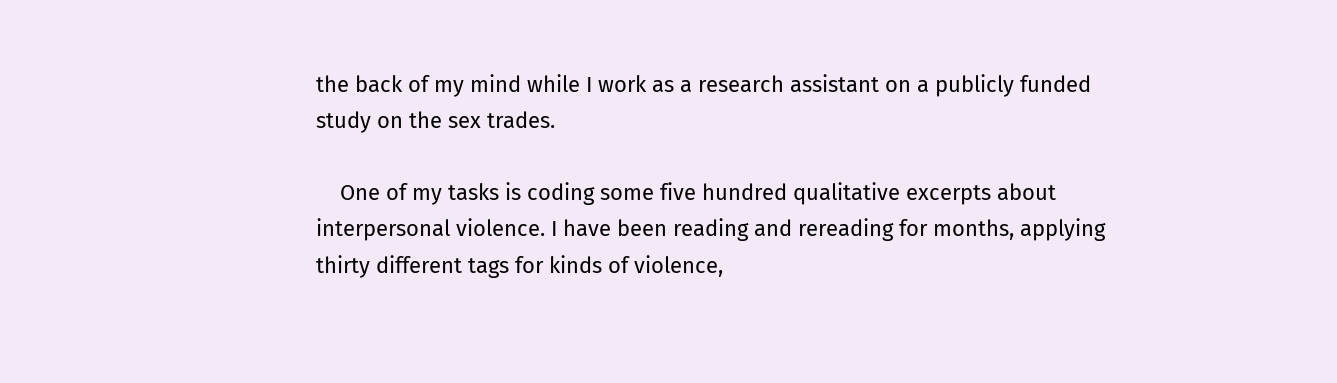the back of my mind while I work as a research assistant on a publicly funded study on the sex trades.

    One of my tasks is coding some five hundred qualitative excerpts about interpersonal violence. I have been reading and rereading for months, applying thirty different tags for kinds of violence,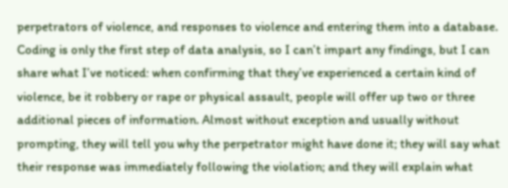perpetrators of violence, and responses to violence and entering them into a database. Coding is only the first step of data analysis, so I can’t impart any findings, but I can share what I’ve noticed: when confirming that they’ve experienced a certain kind of violence, be it robbery or rape or physical assault, people will offer up two or three additional pieces of information. Almost without exception and usually without prompting, they will tell you why the perpetrator might have done it; they will say what their response was immediately following the violation; and they will explain what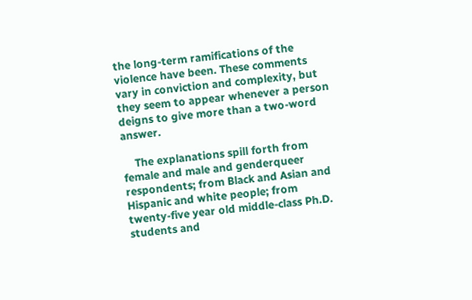the long-term ramifications of the violence have been. These comments vary in conviction and complexity, but they seem to appear whenever a person deigns to give more than a two-word answer.

    The explanations spill forth from female and male and genderqueer respondents; from Black and Asian and Hispanic and white people; from twenty-five year old middle-class Ph.D. students and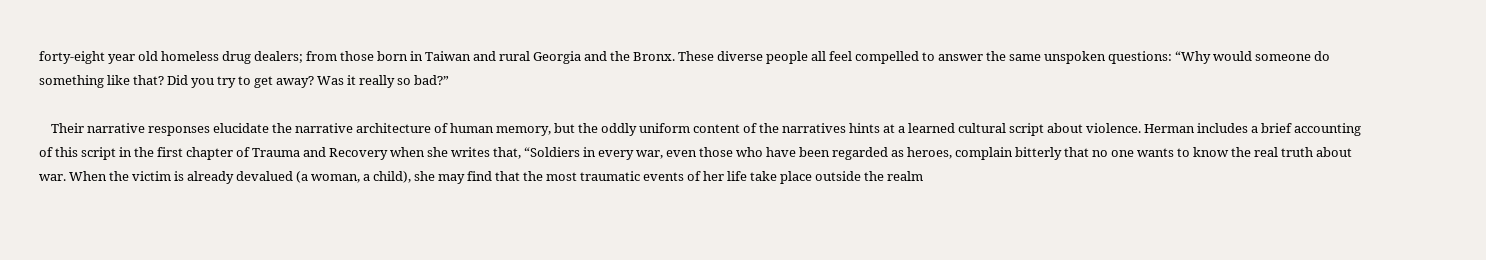forty-eight year old homeless drug dealers; from those born in Taiwan and rural Georgia and the Bronx. These diverse people all feel compelled to answer the same unspoken questions: “Why would someone do something like that? Did you try to get away? Was it really so bad?”

    Their narrative responses elucidate the narrative architecture of human memory, but the oddly uniform content of the narratives hints at a learned cultural script about violence. Herman includes a brief accounting of this script in the first chapter of Trauma and Recovery when she writes that, “Soldiers in every war, even those who have been regarded as heroes, complain bitterly that no one wants to know the real truth about war. When the victim is already devalued (a woman, a child), she may find that the most traumatic events of her life take place outside the realm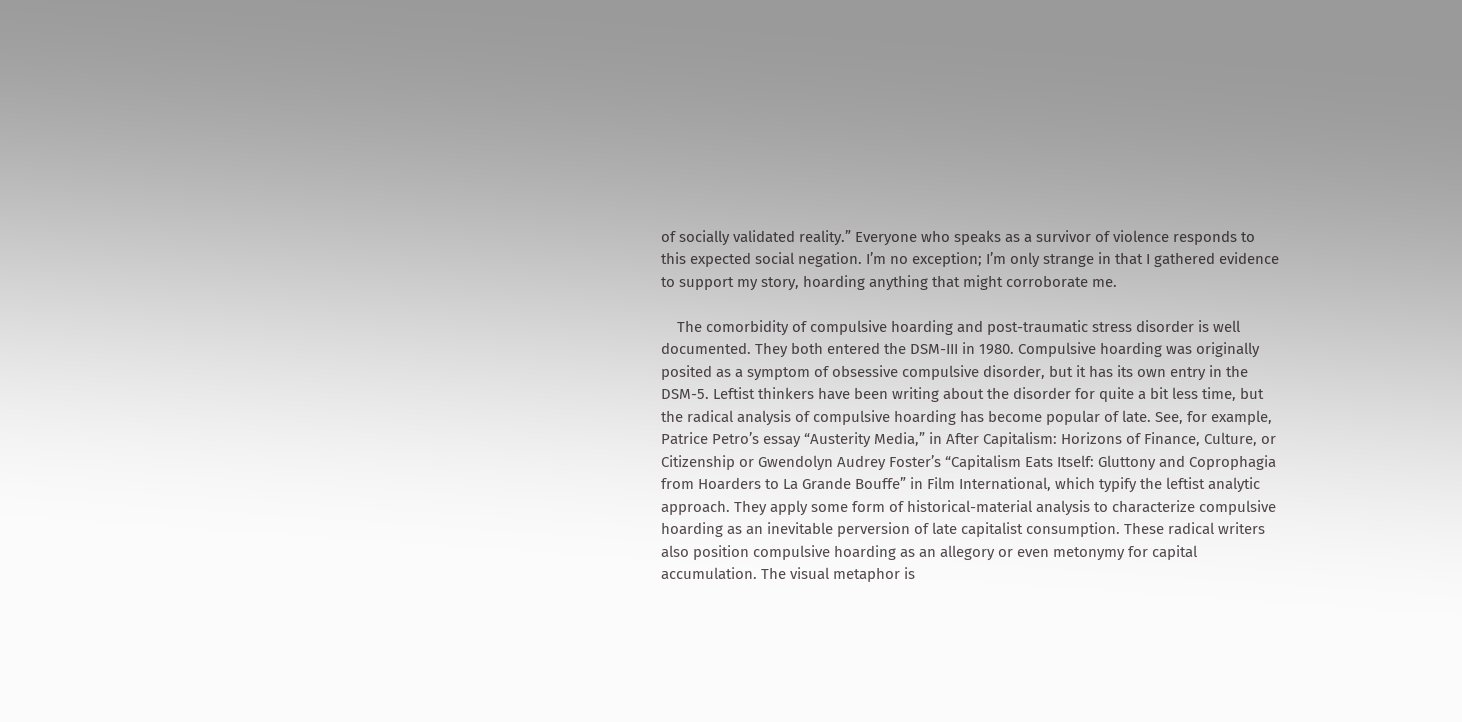of socially validated reality.” Everyone who speaks as a survivor of violence responds to this expected social negation. I’m no exception; I’m only strange in that I gathered evidence to support my story, hoarding anything that might corroborate me.

    The comorbidity of compulsive hoarding and post-traumatic stress disorder is well documented. They both entered the DSM-III in 1980. Compulsive hoarding was originally posited as a symptom of obsessive compulsive disorder, but it has its own entry in the DSM-5. Leftist thinkers have been writing about the disorder for quite a bit less time, but the radical analysis of compulsive hoarding has become popular of late. See, for example, Patrice Petro’s essay “Austerity Media,” in After Capitalism: Horizons of Finance, Culture, or Citizenship or Gwendolyn Audrey Foster’s “Capitalism Eats Itself: Gluttony and Coprophagia from Hoarders to La Grande Bouffe” in Film International, which typify the leftist analytic approach. They apply some form of historical-material analysis to characterize compulsive hoarding as an inevitable perversion of late capitalist consumption. These radical writers also position compulsive hoarding as an allegory or even metonymy for capital accumulation. The visual metaphor is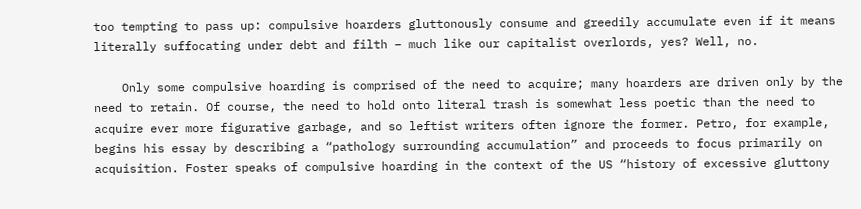too tempting to pass up: compulsive hoarders gluttonously consume and greedily accumulate even if it means literally suffocating under debt and filth – much like our capitalist overlords, yes? Well, no.

    Only some compulsive hoarding is comprised of the need to acquire; many hoarders are driven only by the need to retain. Of course, the need to hold onto literal trash is somewhat less poetic than the need to acquire ever more figurative garbage, and so leftist writers often ignore the former. Petro, for example, begins his essay by describing a “pathology surrounding accumulation” and proceeds to focus primarily on acquisition. Foster speaks of compulsive hoarding in the context of the US “history of excessive gluttony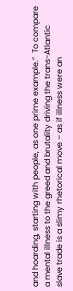and hoarding, starting with people, as one prime example.”  To compare a mental illness to the greed and brutality driving the trans-Atlantic slave trade is a slimy rhetorical move – as if illness were an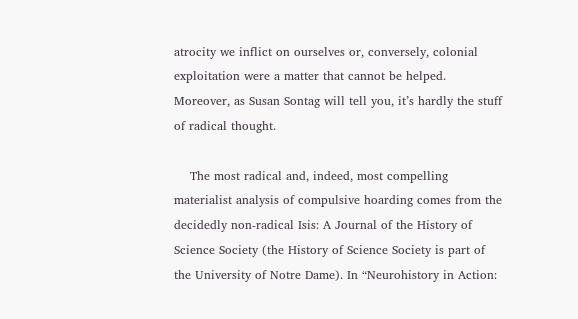atrocity we inflict on ourselves or, conversely, colonial exploitation were a matter that cannot be helped. Moreover, as Susan Sontag will tell you, it’s hardly the stuff of radical thought.

    The most radical and, indeed, most compelling materialist analysis of compulsive hoarding comes from the decidedly non-radical Isis: A Journal of the History of Science Society (the History of Science Society is part of the University of Notre Dame). In “Neurohistory in Action: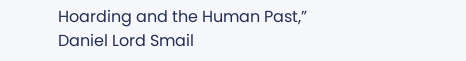Hoarding and the Human Past,” Daniel Lord Smail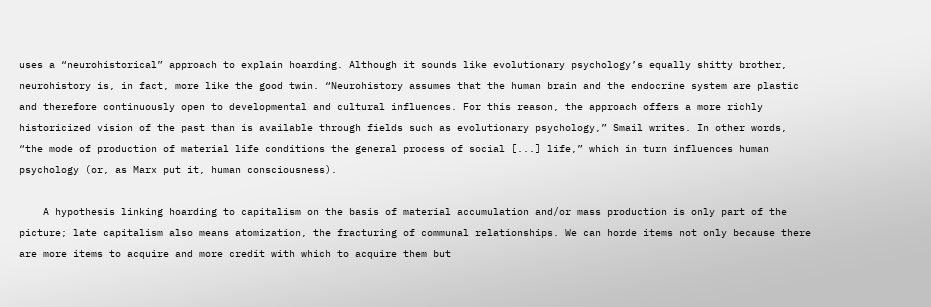uses a “neurohistorical” approach to explain hoarding. Although it sounds like evolutionary psychology’s equally shitty brother, neurohistory is, in fact, more like the good twin. “Neurohistory assumes that the human brain and the endocrine system are plastic and therefore continuously open to developmental and cultural influences. For this reason, the approach offers a more richly historicized vision of the past than is available through fields such as evolutionary psychology,” Smail writes. In other words, “the mode of production of material life conditions the general process of social [...] life,” which in turn influences human psychology (or, as Marx put it, human consciousness).

    A hypothesis linking hoarding to capitalism on the basis of material accumulation and/or mass production is only part of the picture; late capitalism also means atomization, the fracturing of communal relationships. We can horde items not only because there are more items to acquire and more credit with which to acquire them but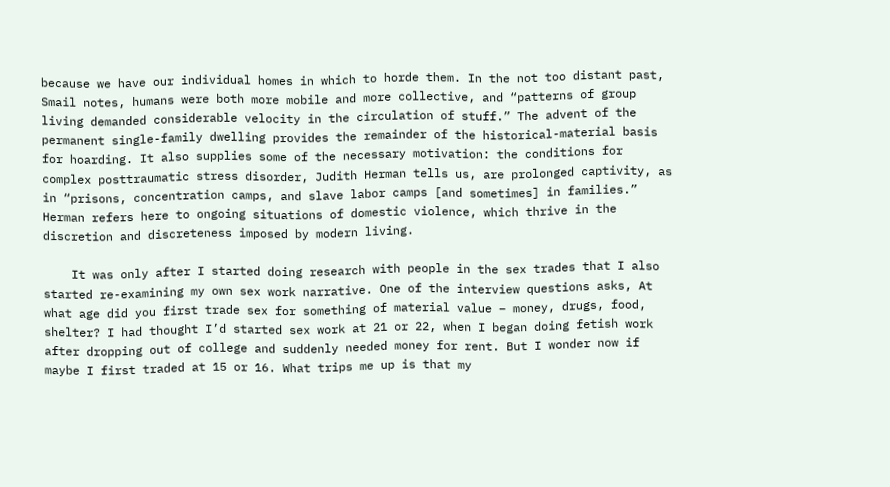because we have our individual homes in which to horde them. In the not too distant past, Smail notes, humans were both more mobile and more collective, and “patterns of group living demanded considerable velocity in the circulation of stuff.” The advent of the permanent single-family dwelling provides the remainder of the historical-material basis for hoarding. It also supplies some of the necessary motivation: the conditions for complex posttraumatic stress disorder, Judith Herman tells us, are prolonged captivity, as in “prisons, concentration camps, and slave labor camps [and sometimes] in families.” Herman refers here to ongoing situations of domestic violence, which thrive in the discretion and discreteness imposed by modern living.

    It was only after I started doing research with people in the sex trades that I also started re-examining my own sex work narrative. One of the interview questions asks, At what age did you first trade sex for something of material value – money, drugs, food, shelter? I had thought I’d started sex work at 21 or 22, when I began doing fetish work after dropping out of college and suddenly needed money for rent. But I wonder now if maybe I first traded at 15 or 16. What trips me up is that my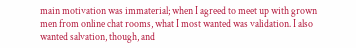main motivation was immaterial; when I agreed to meet up with grown men from online chat rooms, what I most wanted was validation. I also wanted salvation, though, and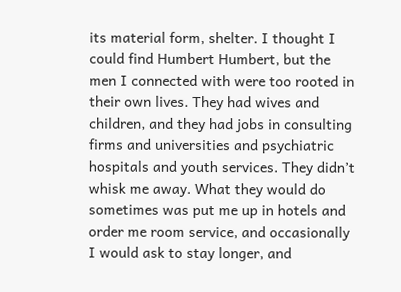its material form, shelter. I thought I could find Humbert Humbert, but the men I connected with were too rooted in their own lives. They had wives and children, and they had jobs in consulting firms and universities and psychiatric hospitals and youth services. They didn’t whisk me away. What they would do sometimes was put me up in hotels and order me room service, and occasionally I would ask to stay longer, and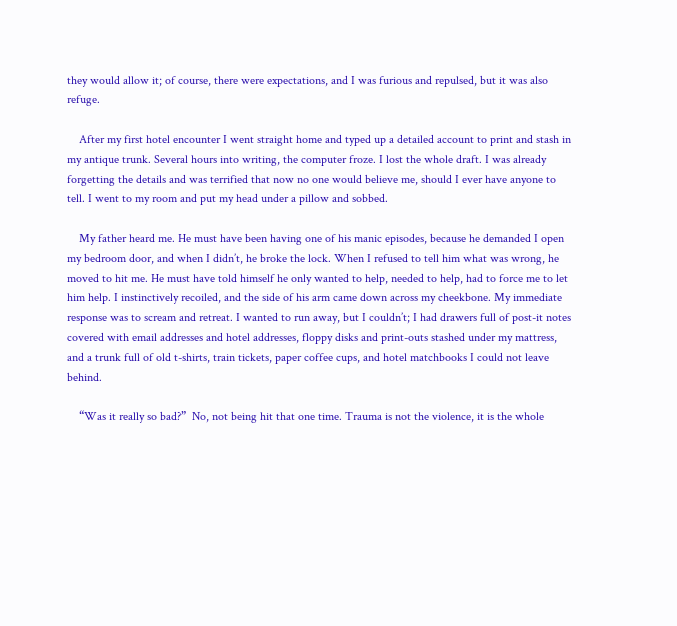they would allow it; of course, there were expectations, and I was furious and repulsed, but it was also refuge.

    After my first hotel encounter I went straight home and typed up a detailed account to print and stash in my antique trunk. Several hours into writing, the computer froze. I lost the whole draft. I was already forgetting the details and was terrified that now no one would believe me, should I ever have anyone to tell. I went to my room and put my head under a pillow and sobbed.

    My father heard me. He must have been having one of his manic episodes, because he demanded I open my bedroom door, and when I didn’t, he broke the lock. When I refused to tell him what was wrong, he moved to hit me. He must have told himself he only wanted to help, needed to help, had to force me to let him help. I instinctively recoiled, and the side of his arm came down across my cheekbone. My immediate response was to scream and retreat. I wanted to run away, but I couldn’t; I had drawers full of post-it notes covered with email addresses and hotel addresses, floppy disks and print-outs stashed under my mattress, and a trunk full of old t-shirts, train tickets, paper coffee cups, and hotel matchbooks I could not leave behind.

    “Was it really so bad?”  No, not being hit that one time. Trauma is not the violence, it is the whole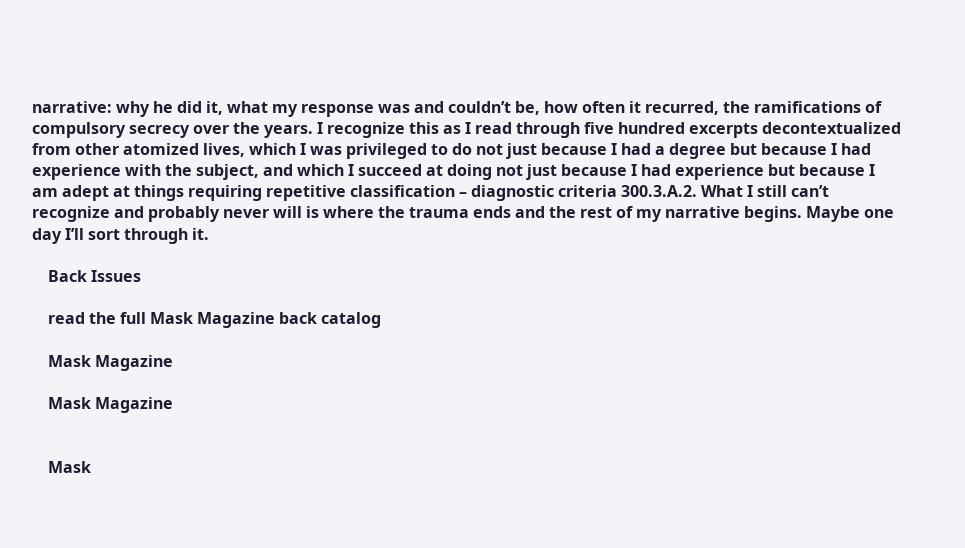narrative: why he did it, what my response was and couldn’t be, how often it recurred, the ramifications of compulsory secrecy over the years. I recognize this as I read through five hundred excerpts decontextualized from other atomized lives, which I was privileged to do not just because I had a degree but because I had experience with the subject, and which I succeed at doing not just because I had experience but because I am adept at things requiring repetitive classification – diagnostic criteria 300.3.A.2. What I still can’t recognize and probably never will is where the trauma ends and the rest of my narrative begins. Maybe one day I’ll sort through it.

    Back Issues

    read the full Mask Magazine back catalog

    Mask Magazine

    Mask Magazine


    Mask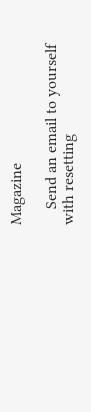Magazine

    Send an email to yourself with resetting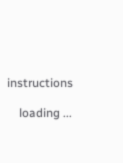instructions

    loading ...